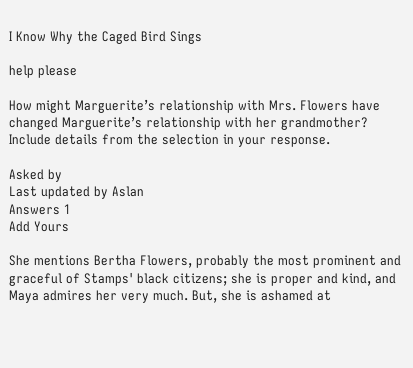I Know Why the Caged Bird Sings

help please

How might Marguerite’s relationship with Mrs. Flowers have changed Marguerite’s relationship with her grandmother? Include details from the selection in your response.

Asked by
Last updated by Aslan
Answers 1
Add Yours

She mentions Bertha Flowers, probably the most prominent and graceful of Stamps' black citizens; she is proper and kind, and Maya admires her very much. But, she is ashamed at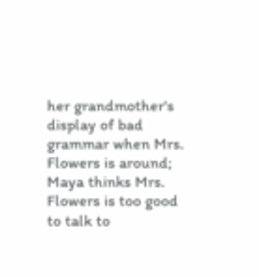her grandmother's display of bad grammar when Mrs. Flowers is around; Maya thinks Mrs. Flowers is too good to talk to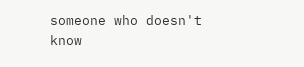someone who doesn't know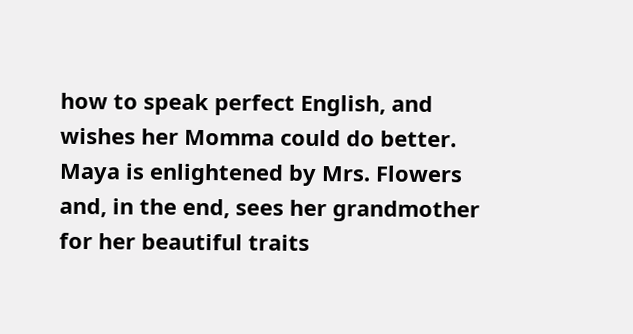how to speak perfect English, and wishes her Momma could do better. Maya is enlightened by Mrs. Flowers and, in the end, sees her grandmother for her beautiful traits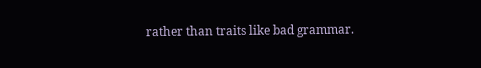rather than traits like bad grammar.